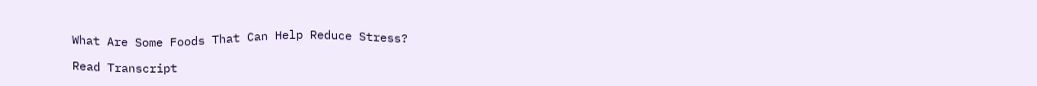What Are Some Foods That Can Help Reduce Stress?

Read Transcript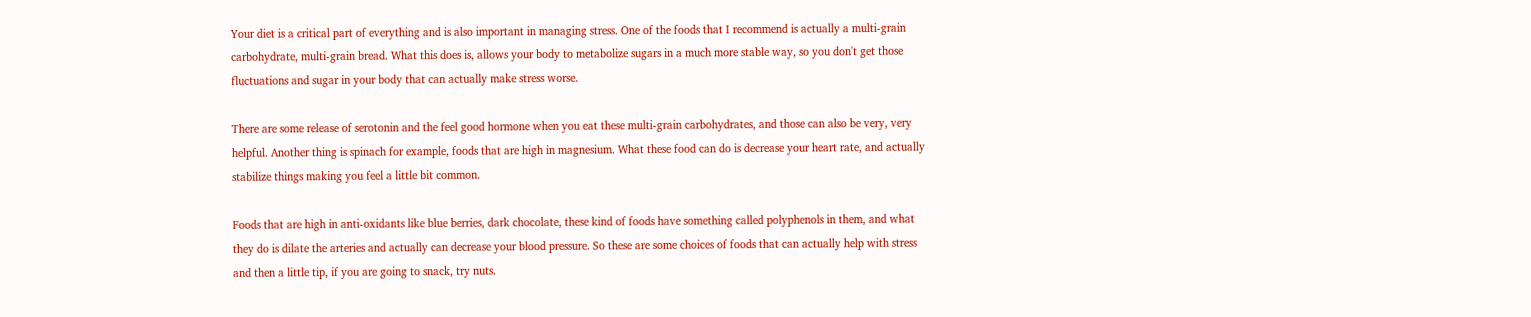Your diet is a critical part of everything and is also important in managing stress. One of the foods that I recommend is actually a multi-grain carbohydrate, multi-grain bread. What this does is, allows your body to metabolize sugars in a much more stable way, so you don't get those fluctuations and sugar in your body that can actually make stress worse.

There are some release of serotonin and the feel good hormone when you eat these multi-grain carbohydrates, and those can also be very, very helpful. Another thing is spinach for example, foods that are high in magnesium. What these food can do is decrease your heart rate, and actually stabilize things making you feel a little bit common.

Foods that are high in anti-oxidants like blue berries, dark chocolate, these kind of foods have something called polyphenols in them, and what they do is dilate the arteries and actually can decrease your blood pressure. So these are some choices of foods that can actually help with stress and then a little tip, if you are going to snack, try nuts.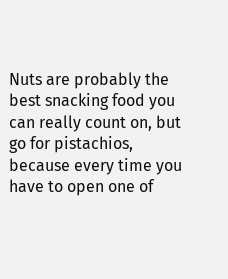Nuts are probably the best snacking food you can really count on, but go for pistachios, because every time you have to open one of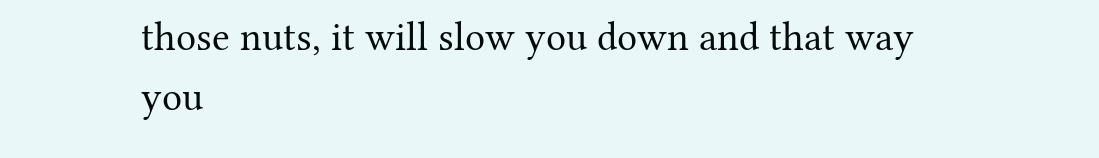those nuts, it will slow you down and that way you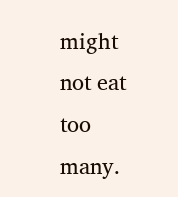might not eat too many.